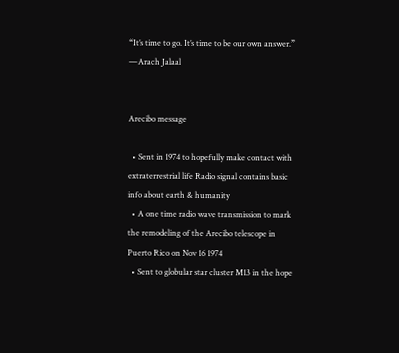“It’s time to go. It’s time to be our own answer.” —Arach Jalaal


Arecibo message

  • Sent in 1974 to hopefully make contact with extraterrestrial life Radio signal contains basic info about earth & humanity
  • A one time radio wave transmission to mark the remodeling of the Arecibo telescope in Puerto Rico on Nov 16 1974
  • Sent to globular star cluster M13 in the hope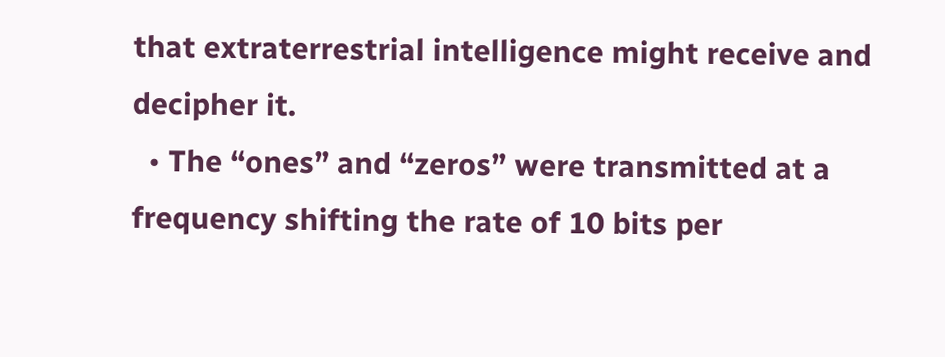that extraterrestrial intelligence might receive and decipher it.
  • The “ones” and “zeros” were transmitted at a frequency shifting the rate of 10 bits per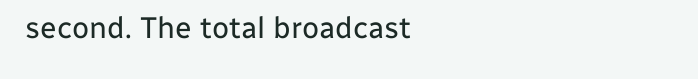second. The total broadcast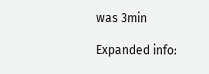was 3min

Expanded info: